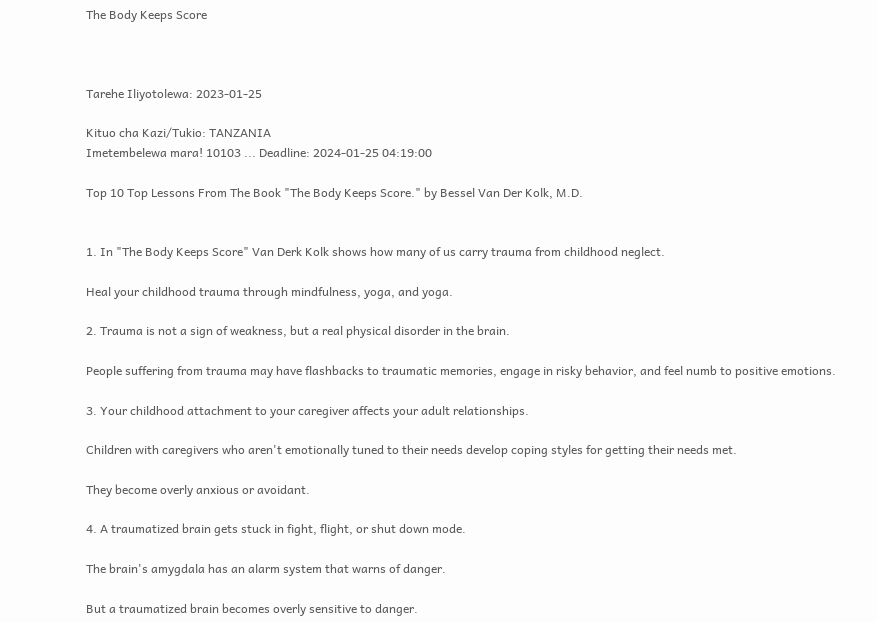The Body Keeps Score



Tarehe Iliyotolewa: 2023-01-25

Kituo cha Kazi/Tukio: TANZANIA
Imetembelewa mara! 10103 ... Deadline: 2024-01-25 04:19:00

Top 10 Top Lessons From The Book "The Body Keeps Score." by Bessel Van Der Kolk, M.D.


1. In "The Body Keeps Score" Van Derk Kolk shows how many of us carry trauma from childhood neglect.

Heal your childhood trauma through mindfulness, yoga, and yoga.

2. Trauma is not a sign of weakness, but a real physical disorder in the brain.

People suffering from trauma may have flashbacks to traumatic memories, engage in risky behavior, and feel numb to positive emotions.

3. Your childhood attachment to your caregiver affects your adult relationships.

Children with caregivers who aren't emotionally tuned to their needs develop coping styles for getting their needs met.

They become overly anxious or avoidant.

4. A traumatized brain gets stuck in fight, flight, or shut down mode.

The brain's amygdala has an alarm system that warns of danger.

But a traumatized brain becomes overly sensitive to danger.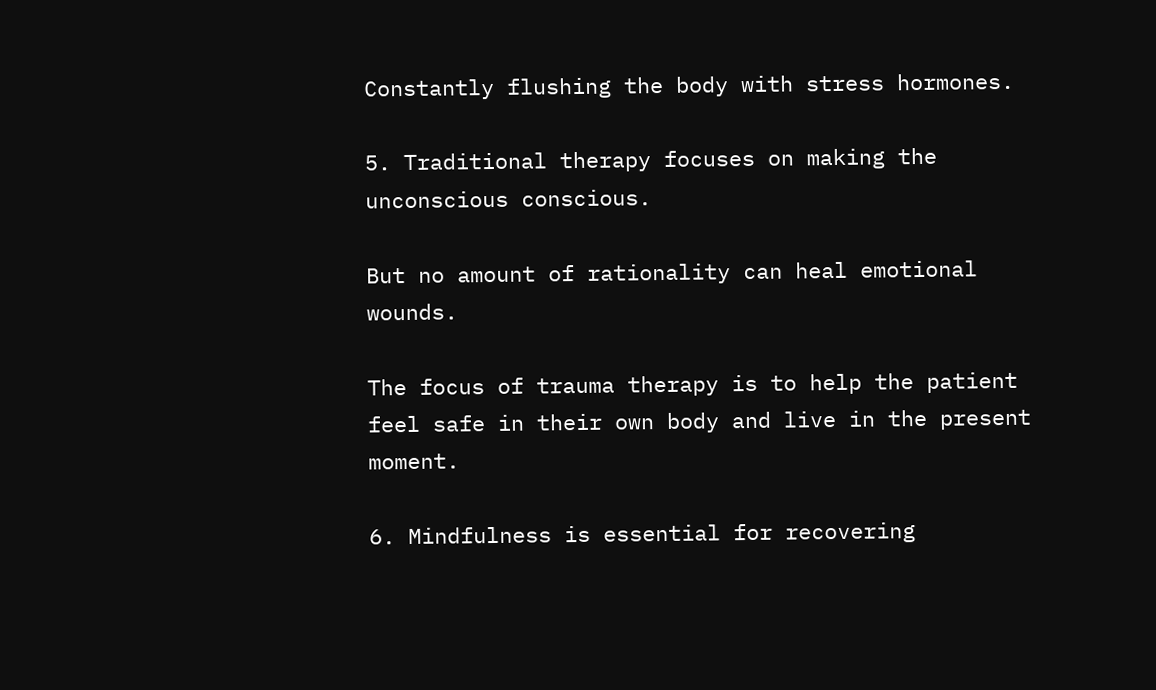Constantly flushing the body with stress hormones.

5. Traditional therapy focuses on making the unconscious conscious.

But no amount of rationality can heal emotional wounds.

The focus of trauma therapy is to help the patient feel safe in their own body and live in the present moment.

6. Mindfulness is essential for recovering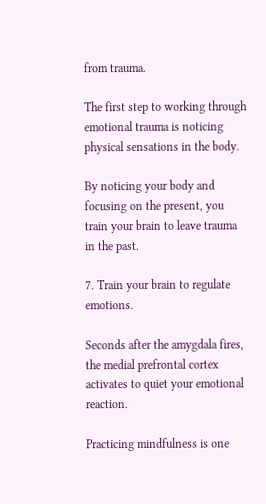from trauma.

The first step to working through emotional trauma is noticing physical sensations in the body.

By noticing your body and focusing on the present, you train your brain to leave trauma in the past.

7. Train your brain to regulate emotions.

Seconds after the amygdala fires, the medial prefrontal cortex activates to quiet your emotional reaction.

Practicing mindfulness is one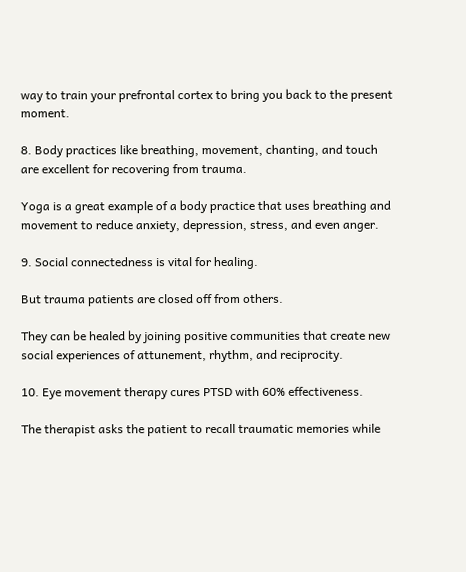way to train your prefrontal cortex to bring you back to the present moment.

8. Body practices like breathing, movement, chanting, and touch are excellent for recovering from trauma.

Yoga is a great example of a body practice that uses breathing and movement to reduce anxiety, depression, stress, and even anger.

9. Social connectedness is vital for healing.

But trauma patients are closed off from others.

They can be healed by joining positive communities that create new social experiences of attunement, rhythm, and reciprocity.

10. Eye movement therapy cures PTSD with 60% effectiveness.

The therapist asks the patient to recall traumatic memories while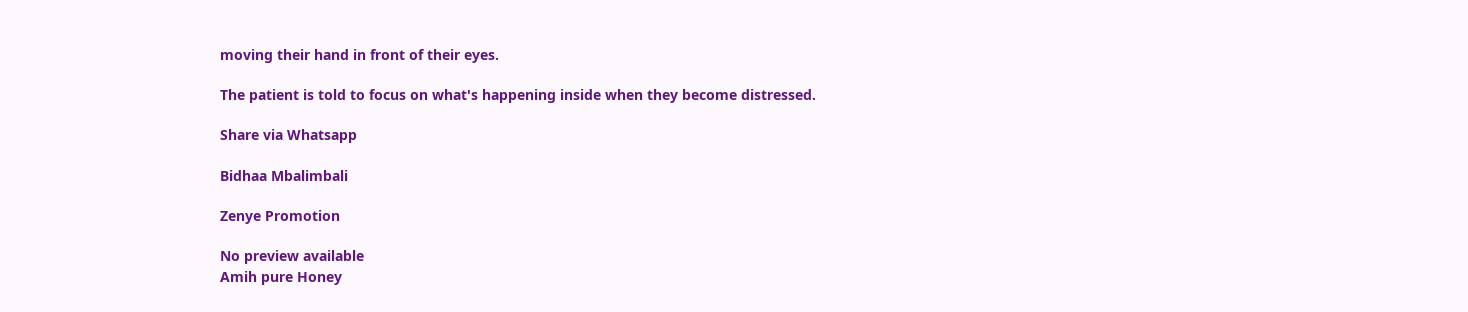moving their hand in front of their eyes.

The patient is told to focus on what's happening inside when they become distressed.

Share via Whatsapp

Bidhaa Mbalimbali

Zenye Promotion

No preview available
Amih pure Honey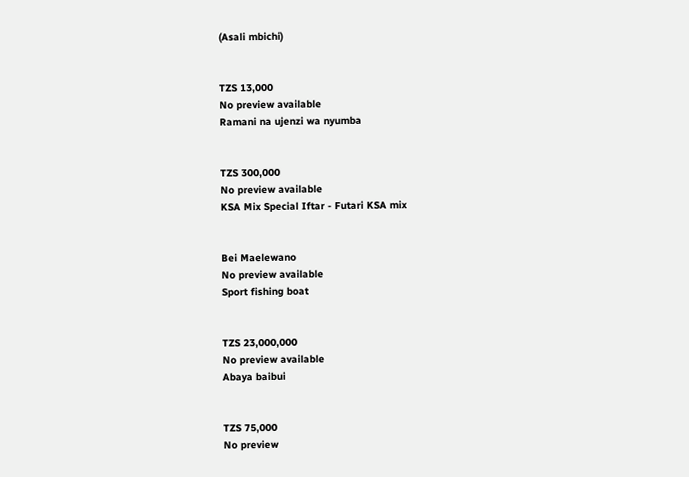(Asali mbichi)


TZS 13,000
No preview available
Ramani na ujenzi wa nyumba


TZS 300,000
No preview available
KSA Mix Special Iftar - Futari KSA mix


Bei Maelewano
No preview available
Sport fishing boat


TZS 23,000,000
No preview available
Abaya baibui


TZS 75,000
No preview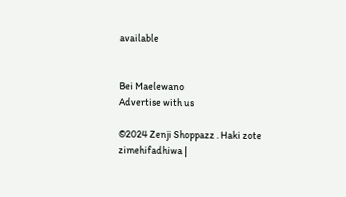available


Bei Maelewano
Advertise with us

©2024 Zenji Shoppazz . Haki zote zimehifadhiwa |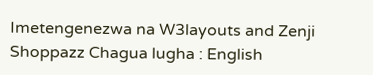Imetengenezwa na W3layouts and Zenji Shoppazz Chagua lugha : English